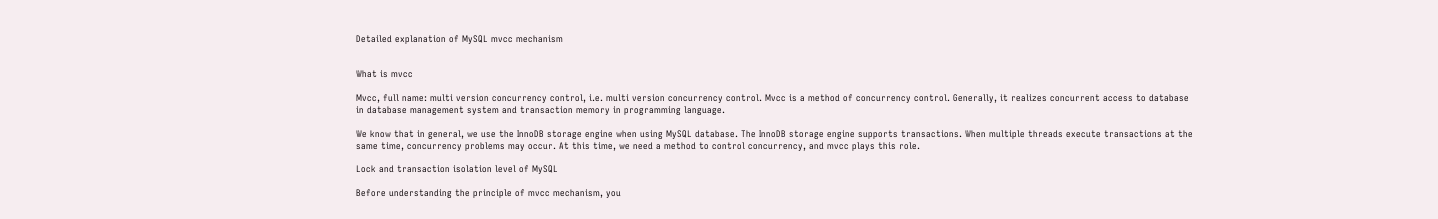Detailed explanation of MySQL mvcc mechanism


What is mvcc

Mvcc, full name: multi version concurrency control, i.e. multi version concurrency control. Mvcc is a method of concurrency control. Generally, it realizes concurrent access to database in database management system and transaction memory in programming language.

We know that in general, we use the InnoDB storage engine when using MySQL database. The InnoDB storage engine supports transactions. When multiple threads execute transactions at the same time, concurrency problems may occur. At this time, we need a method to control concurrency, and mvcc plays this role.

Lock and transaction isolation level of MySQL

Before understanding the principle of mvcc mechanism, you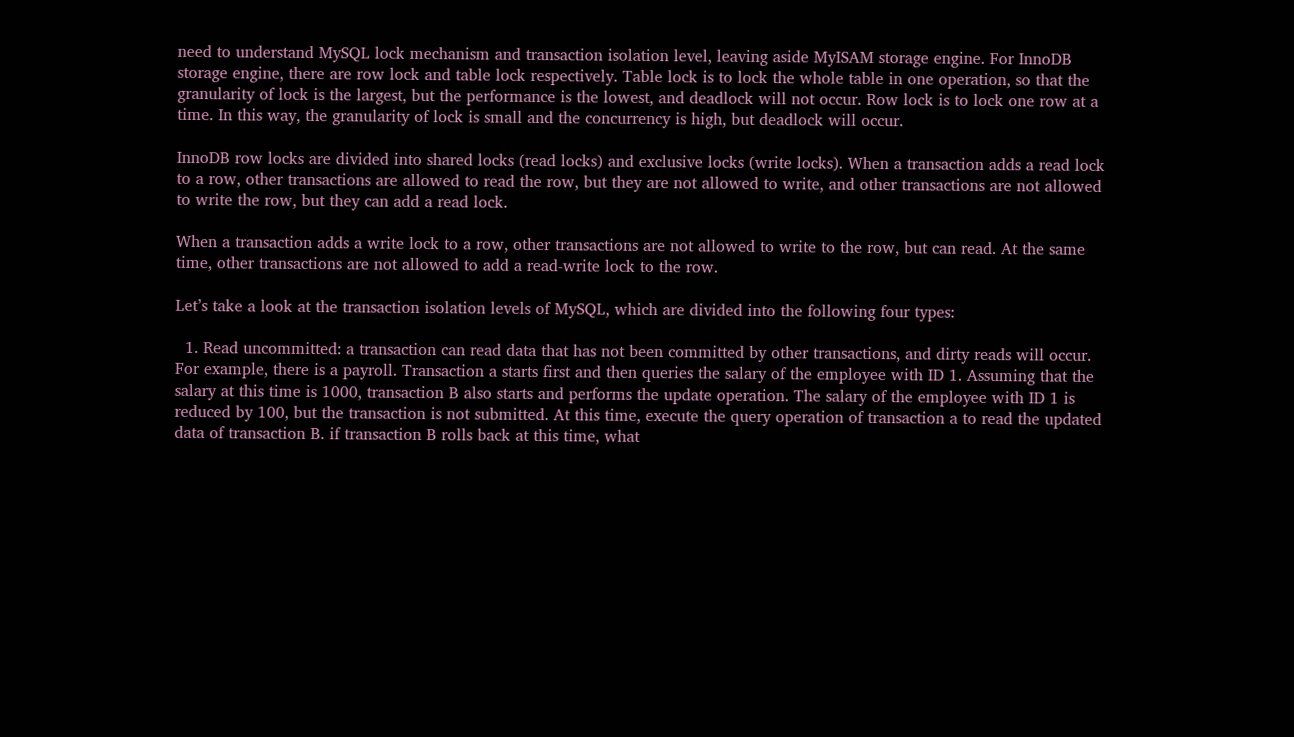need to understand MySQL lock mechanism and transaction isolation level, leaving aside MyISAM storage engine. For InnoDB storage engine, there are row lock and table lock respectively. Table lock is to lock the whole table in one operation, so that the granularity of lock is the largest, but the performance is the lowest, and deadlock will not occur. Row lock is to lock one row at a time. In this way, the granularity of lock is small and the concurrency is high, but deadlock will occur.

InnoDB row locks are divided into shared locks (read locks) and exclusive locks (write locks). When a transaction adds a read lock to a row, other transactions are allowed to read the row, but they are not allowed to write, and other transactions are not allowed to write the row, but they can add a read lock.

When a transaction adds a write lock to a row, other transactions are not allowed to write to the row, but can read. At the same time, other transactions are not allowed to add a read-write lock to the row.

Let’s take a look at the transaction isolation levels of MySQL, which are divided into the following four types:

  1. Read uncommitted: a transaction can read data that has not been committed by other transactions, and dirty reads will occur. For example, there is a payroll. Transaction a starts first and then queries the salary of the employee with ID 1. Assuming that the salary at this time is 1000, transaction B also starts and performs the update operation. The salary of the employee with ID 1 is reduced by 100, but the transaction is not submitted. At this time, execute the query operation of transaction a to read the updated data of transaction B. if transaction B rolls back at this time, what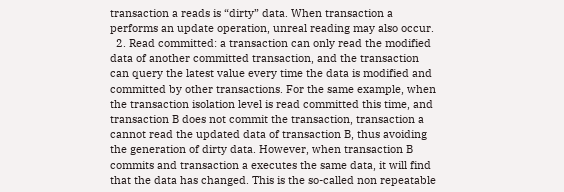transaction a reads is “dirty” data. When transaction a performs an update operation, unreal reading may also occur.
  2. Read committed: a transaction can only read the modified data of another committed transaction, and the transaction can query the latest value every time the data is modified and committed by other transactions. For the same example, when the transaction isolation level is read committed this time, and transaction B does not commit the transaction, transaction a cannot read the updated data of transaction B, thus avoiding the generation of dirty data. However, when transaction B commits and transaction a executes the same data, it will find that the data has changed. This is the so-called non repeatable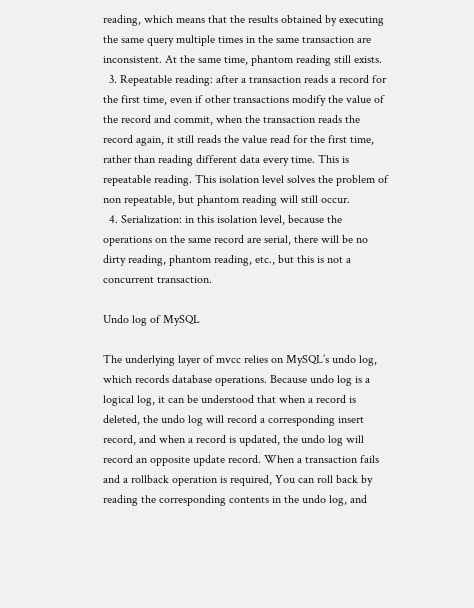reading, which means that the results obtained by executing the same query multiple times in the same transaction are inconsistent. At the same time, phantom reading still exists.
  3. Repeatable reading: after a transaction reads a record for the first time, even if other transactions modify the value of the record and commit, when the transaction reads the record again, it still reads the value read for the first time, rather than reading different data every time. This is repeatable reading. This isolation level solves the problem of non repeatable, but phantom reading will still occur.
  4. Serialization: in this isolation level, because the operations on the same record are serial, there will be no dirty reading, phantom reading, etc., but this is not a concurrent transaction.

Undo log of MySQL

The underlying layer of mvcc relies on MySQL’s undo log, which records database operations. Because undo log is a logical log, it can be understood that when a record is deleted, the undo log will record a corresponding insert record, and when a record is updated, the undo log will record an opposite update record. When a transaction fails and a rollback operation is required, You can roll back by reading the corresponding contents in the undo log, and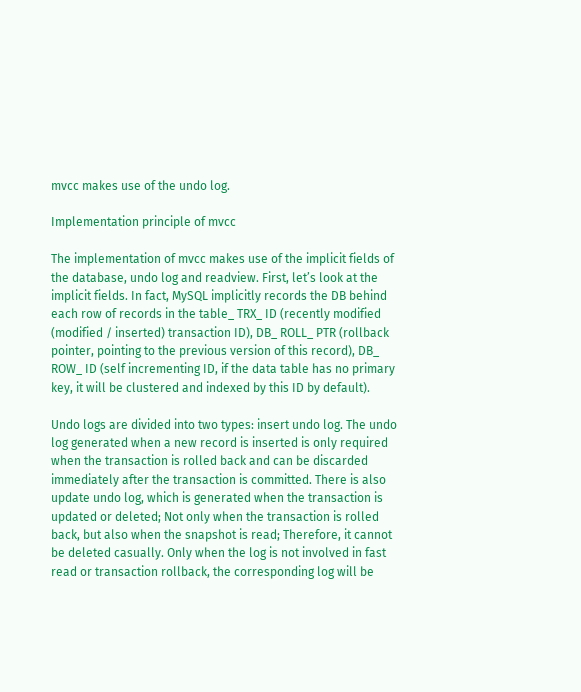mvcc makes use of the undo log.

Implementation principle of mvcc

The implementation of mvcc makes use of the implicit fields of the database, undo log and readview. First, let’s look at the implicit fields. In fact, MySQL implicitly records the DB behind each row of records in the table_ TRX_ ID (recently modified (modified / inserted) transaction ID), DB_ ROLL_ PTR (rollback pointer, pointing to the previous version of this record), DB_ ROW_ ID (self incrementing ID, if the data table has no primary key, it will be clustered and indexed by this ID by default).

Undo logs are divided into two types: insert undo log. The undo log generated when a new record is inserted is only required when the transaction is rolled back and can be discarded immediately after the transaction is committed. There is also update undo log, which is generated when the transaction is updated or deleted; Not only when the transaction is rolled back, but also when the snapshot is read; Therefore, it cannot be deleted casually. Only when the log is not involved in fast read or transaction rollback, the corresponding log will be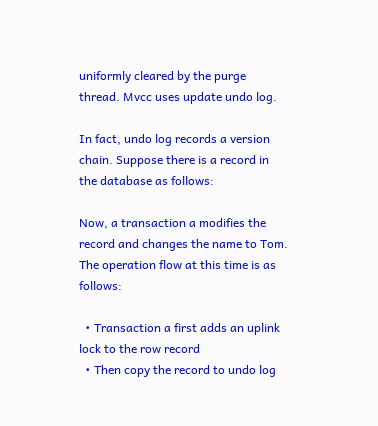uniformly cleared by the purge thread. Mvcc uses update undo log.

In fact, undo log records a version chain. Suppose there is a record in the database as follows:

Now, a transaction a modifies the record and changes the name to Tom. The operation flow at this time is as follows:

  • Transaction a first adds an uplink lock to the row record
  • Then copy the record to undo log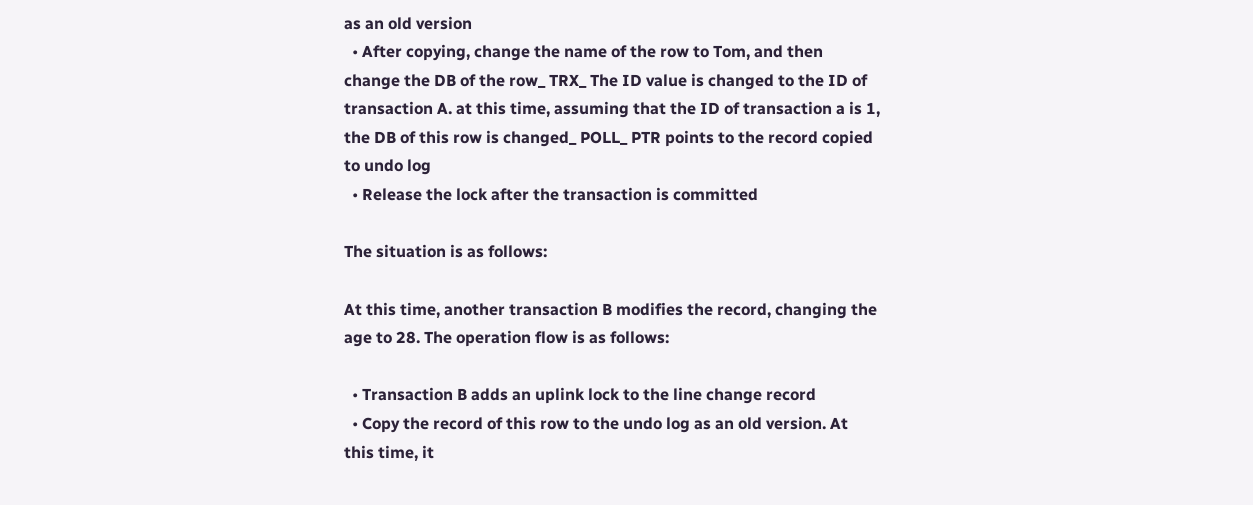as an old version
  • After copying, change the name of the row to Tom, and then change the DB of the row_ TRX_ The ID value is changed to the ID of transaction A. at this time, assuming that the ID of transaction a is 1, the DB of this row is changed_ POLL_ PTR points to the record copied to undo log
  • Release the lock after the transaction is committed

The situation is as follows:

At this time, another transaction B modifies the record, changing the age to 28. The operation flow is as follows:

  • Transaction B adds an uplink lock to the line change record
  • Copy the record of this row to the undo log as an old version. At this time, it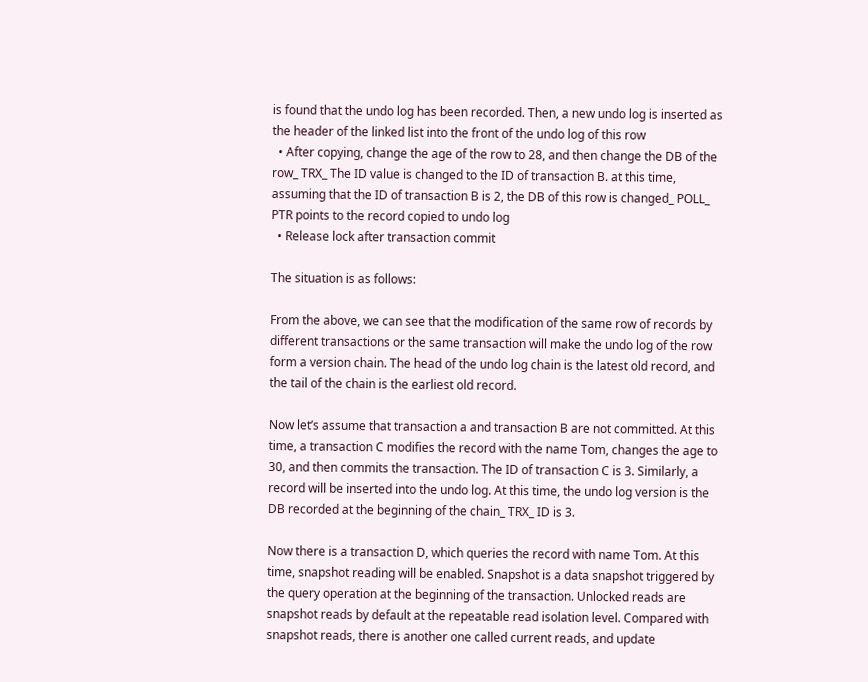is found that the undo log has been recorded. Then, a new undo log is inserted as the header of the linked list into the front of the undo log of this row
  • After copying, change the age of the row to 28, and then change the DB of the row_ TRX_ The ID value is changed to the ID of transaction B. at this time, assuming that the ID of transaction B is 2, the DB of this row is changed_ POLL_ PTR points to the record copied to undo log
  • Release lock after transaction commit

The situation is as follows:

From the above, we can see that the modification of the same row of records by different transactions or the same transaction will make the undo log of the row form a version chain. The head of the undo log chain is the latest old record, and the tail of the chain is the earliest old record.

Now let’s assume that transaction a and transaction B are not committed. At this time, a transaction C modifies the record with the name Tom, changes the age to 30, and then commits the transaction. The ID of transaction C is 3. Similarly, a record will be inserted into the undo log. At this time, the undo log version is the DB recorded at the beginning of the chain_ TRX_ ID is 3.

Now there is a transaction D, which queries the record with name Tom. At this time, snapshot reading will be enabled. Snapshot is a data snapshot triggered by the query operation at the beginning of the transaction. Unlocked reads are snapshot reads by default at the repeatable read isolation level. Compared with snapshot reads, there is another one called current reads, and update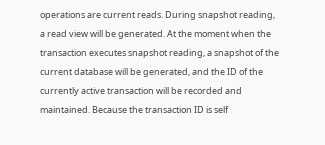operations are current reads. During snapshot reading, a read view will be generated. At the moment when the transaction executes snapshot reading, a snapshot of the current database will be generated, and the ID of the currently active transaction will be recorded and maintained. Because the transaction ID is self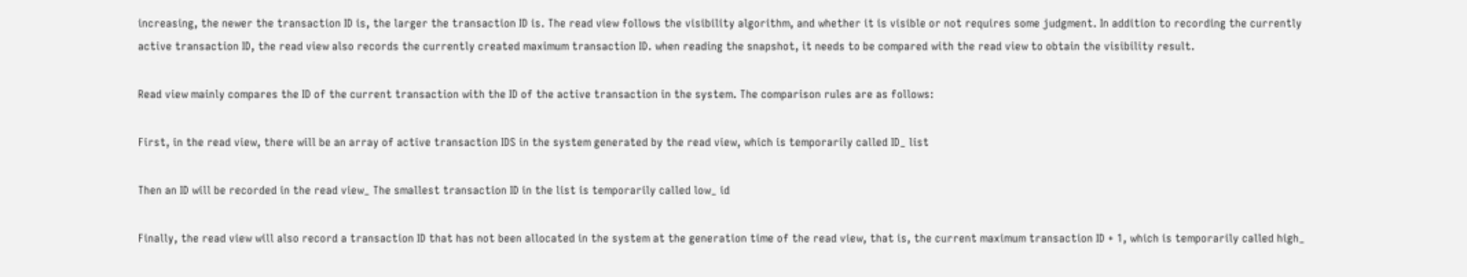increasing, the newer the transaction ID is, the larger the transaction ID is. The read view follows the visibility algorithm, and whether it is visible or not requires some judgment. In addition to recording the currently active transaction ID, the read view also records the currently created maximum transaction ID. when reading the snapshot, it needs to be compared with the read view to obtain the visibility result.

Read view mainly compares the ID of the current transaction with the ID of the active transaction in the system. The comparison rules are as follows:

First, in the read view, there will be an array of active transaction IDS in the system generated by the read view, which is temporarily called ID_ list

Then an ID will be recorded in the read view_ The smallest transaction ID in the list is temporarily called low_ id

Finally, the read view will also record a transaction ID that has not been allocated in the system at the generation time of the read view, that is, the current maximum transaction ID + 1, which is temporarily called high_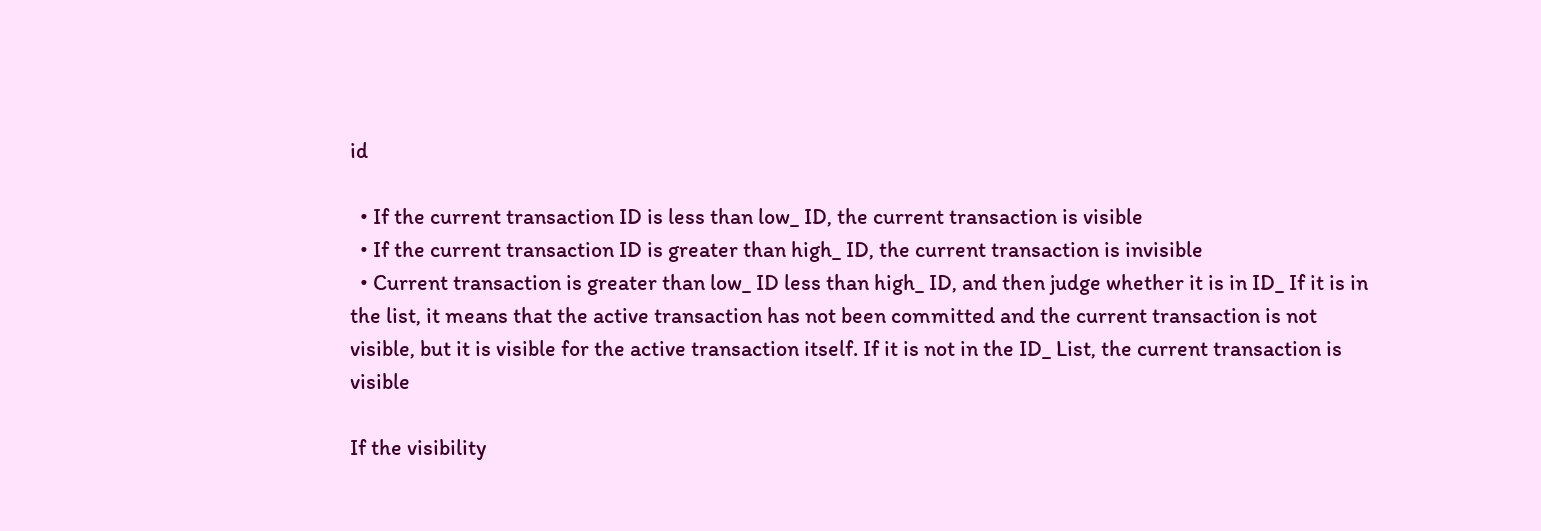id

  • If the current transaction ID is less than low_ ID, the current transaction is visible
  • If the current transaction ID is greater than high_ ID, the current transaction is invisible
  • Current transaction is greater than low_ ID less than high_ ID, and then judge whether it is in ID_ If it is in the list, it means that the active transaction has not been committed and the current transaction is not visible, but it is visible for the active transaction itself. If it is not in the ID_ List, the current transaction is visible

If the visibility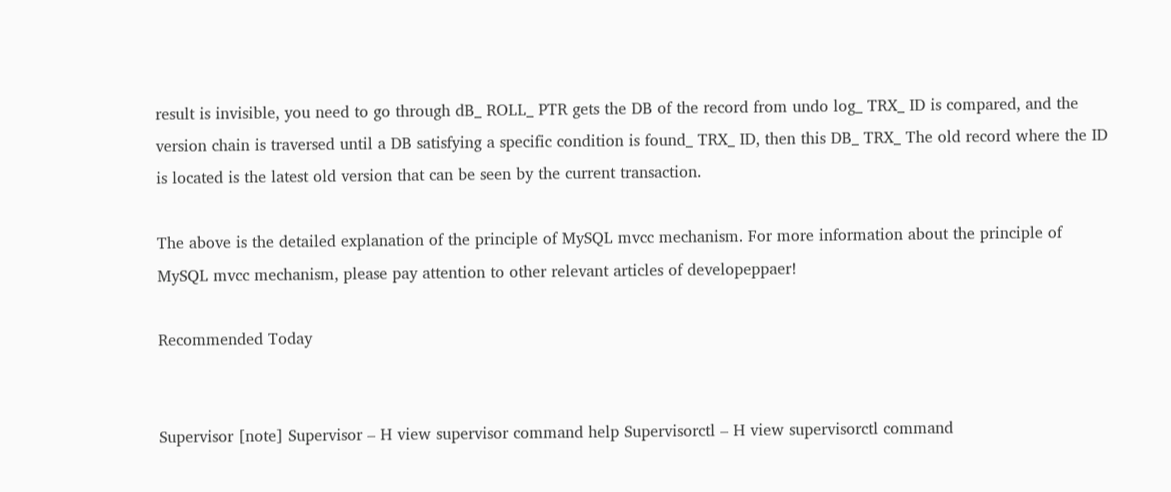result is invisible, you need to go through dB_ ROLL_ PTR gets the DB of the record from undo log_ TRX_ ID is compared, and the version chain is traversed until a DB satisfying a specific condition is found_ TRX_ ID, then this DB_ TRX_ The old record where the ID is located is the latest old version that can be seen by the current transaction.

The above is the detailed explanation of the principle of MySQL mvcc mechanism. For more information about the principle of MySQL mvcc mechanism, please pay attention to other relevant articles of developeppaer!

Recommended Today


Supervisor [note] Supervisor – H view supervisor command help Supervisorctl – H view supervisorctl command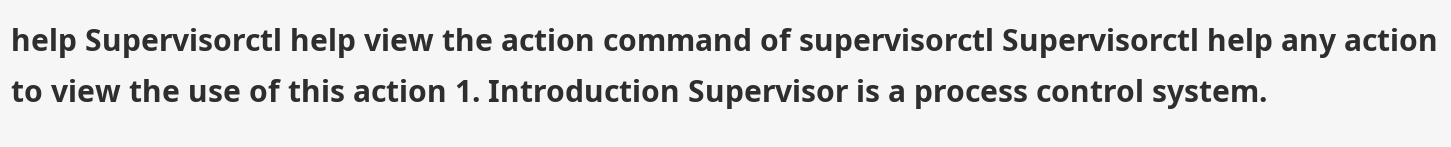help Supervisorctl help view the action command of supervisorctl Supervisorctl help any action to view the use of this action 1. Introduction Supervisor is a process control system.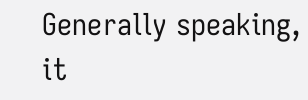Generally speaking, it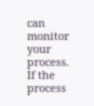can monitor your process. If the process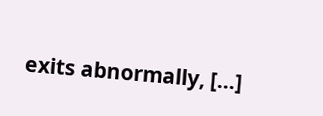exits abnormally, […]